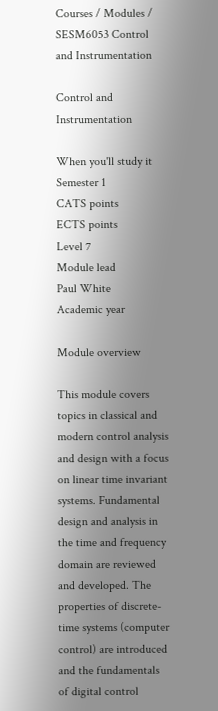Courses / Modules / SESM6053 Control and Instrumentation

Control and Instrumentation

When you'll study it
Semester 1
CATS points
ECTS points
Level 7
Module lead
Paul White
Academic year

Module overview

This module covers topics in classical and modern control analysis and design with a focus on linear time invariant systems. Fundamental design and analysis in the time and frequency domain are reviewed and developed. The properties of discrete-time systems (computer control) are introduced and the fundamentals of digital control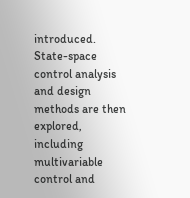introduced. State-space control analysis and design methods are then explored, including multivariable control and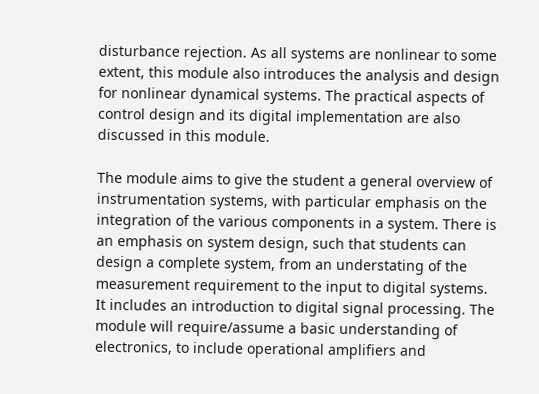disturbance rejection. As all systems are nonlinear to some extent, this module also introduces the analysis and design for nonlinear dynamical systems. The practical aspects of control design and its digital implementation are also discussed in this module.

The module aims to give the student a general overview of instrumentation systems, with particular emphasis on the integration of the various components in a system. There is an emphasis on system design, such that students can design a complete system, from an understating of the measurement requirement to the input to digital systems. It includes an introduction to digital signal processing. The module will require/assume a basic understanding of electronics, to include operational amplifiers and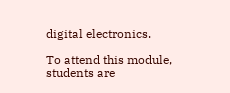digital electronics.

To attend this module, students are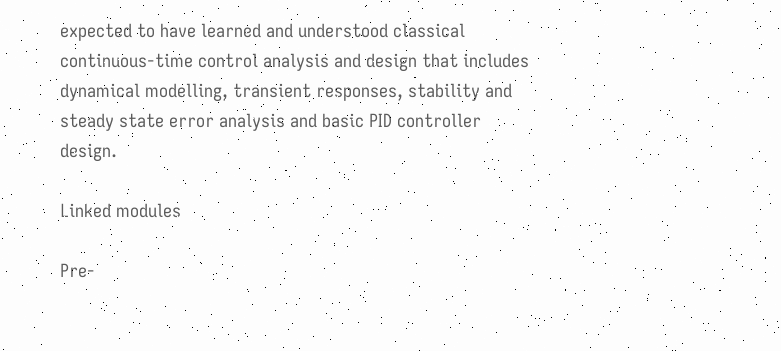expected to have learned and understood classical continuous-time control analysis and design that includes dynamical modelling, transient responses, stability and steady state error analysis and basic PID controller design.

Linked modules

Pre-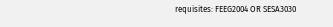requisites: FEEG2004 OR SESA3030